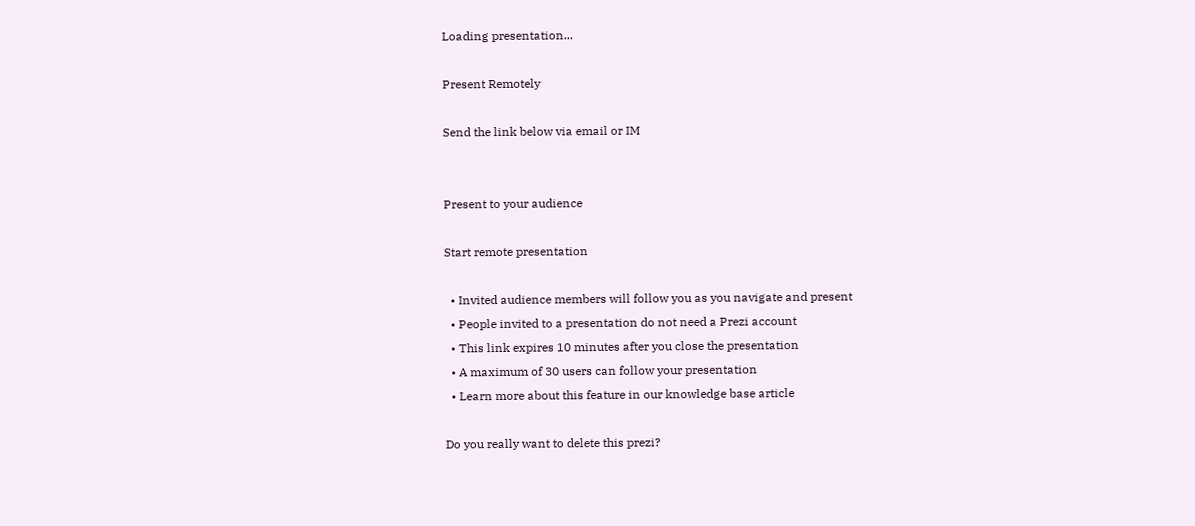Loading presentation...

Present Remotely

Send the link below via email or IM


Present to your audience

Start remote presentation

  • Invited audience members will follow you as you navigate and present
  • People invited to a presentation do not need a Prezi account
  • This link expires 10 minutes after you close the presentation
  • A maximum of 30 users can follow your presentation
  • Learn more about this feature in our knowledge base article

Do you really want to delete this prezi?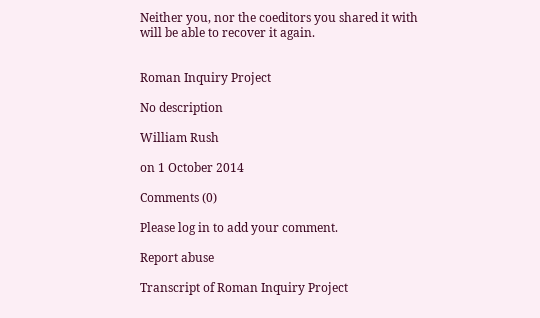Neither you, nor the coeditors you shared it with will be able to recover it again.


Roman Inquiry Project

No description

William Rush

on 1 October 2014

Comments (0)

Please log in to add your comment.

Report abuse

Transcript of Roman Inquiry Project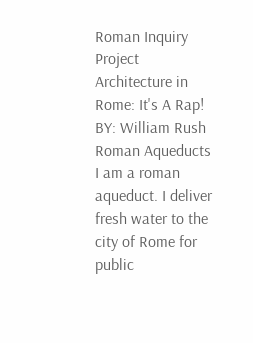Roman Inquiry Project
Architecture in Rome: It's A Rap!
BY: William Rush
Roman Aqueducts
I am a roman aqueduct. I deliver fresh water to the city of Rome for public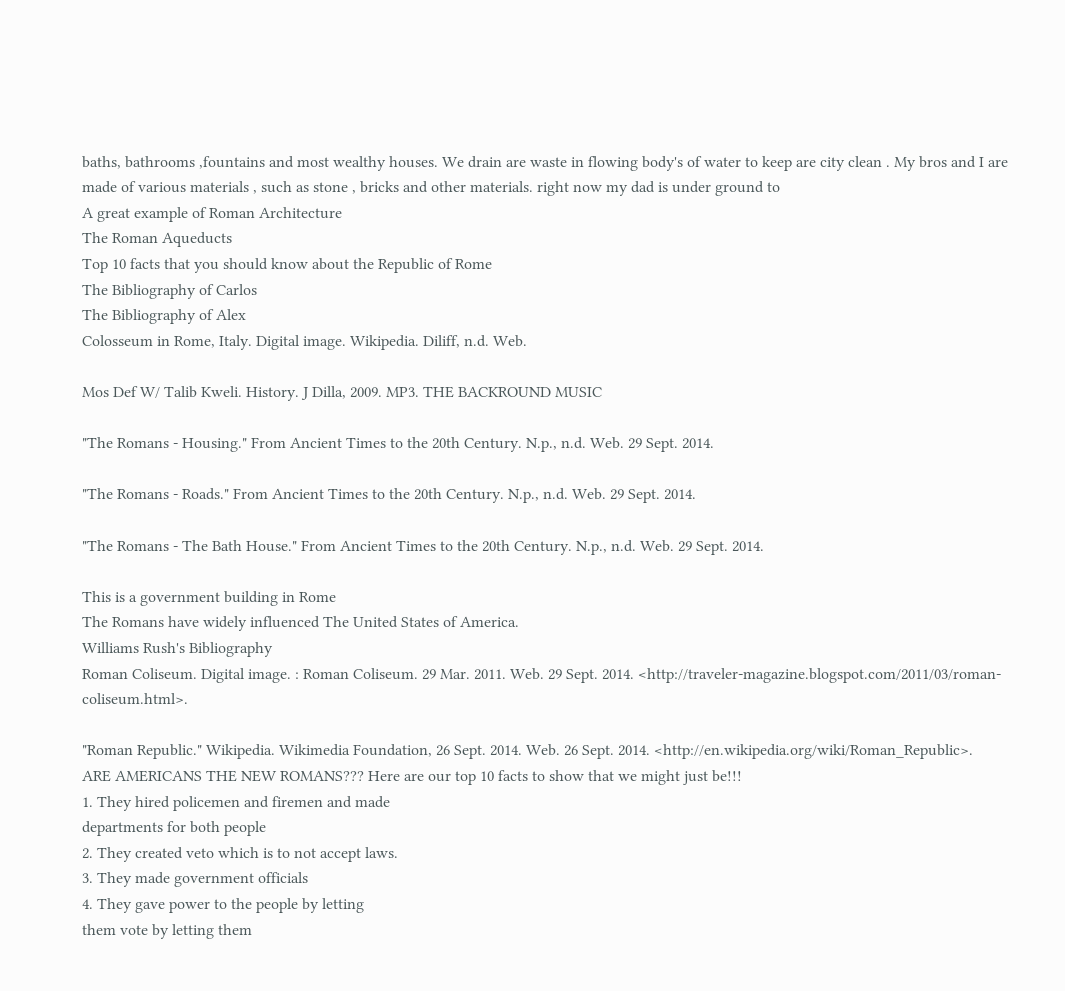baths, bathrooms ,fountains and most wealthy houses. We drain are waste in flowing body's of water to keep are city clean . My bros and I are made of various materials , such as stone , bricks and other materials. right now my dad is under ground to
A great example of Roman Architecture
The Roman Aqueducts
Top 10 facts that you should know about the Republic of Rome
The Bibliography of Carlos
The Bibliography of Alex
Colosseum in Rome, Italy. Digital image. Wikipedia. Diliff, n.d. Web.

Mos Def W/ Talib Kweli. History. J Dilla, 2009. MP3. THE BACKROUND MUSIC

"The Romans - Housing." From Ancient Times to the 20th Century. N.p., n.d. Web. 29 Sept. 2014.

"The Romans - Roads." From Ancient Times to the 20th Century. N.p., n.d. Web. 29 Sept. 2014.

"The Romans - The Bath House." From Ancient Times to the 20th Century. N.p., n.d. Web. 29 Sept. 2014.

This is a government building in Rome
The Romans have widely influenced The United States of America.
Williams Rush's Bibliography
Roman Coliseum. Digital image. : Roman Coliseum. 29 Mar. 2011. Web. 29 Sept. 2014. <http://traveler-magazine.blogspot.com/2011/03/roman-coliseum.html>.

"Roman Republic." Wikipedia. Wikimedia Foundation, 26 Sept. 2014. Web. 26 Sept. 2014. <http://en.wikipedia.org/wiki/Roman_Republic>.
ARE AMERICANS THE NEW ROMANS??? Here are our top 10 facts to show that we might just be!!!
1. They hired policemen and firemen and made
departments for both people
2. They created veto which is to not accept laws.
3. They made government officials
4. They gave power to the people by letting
them vote by letting them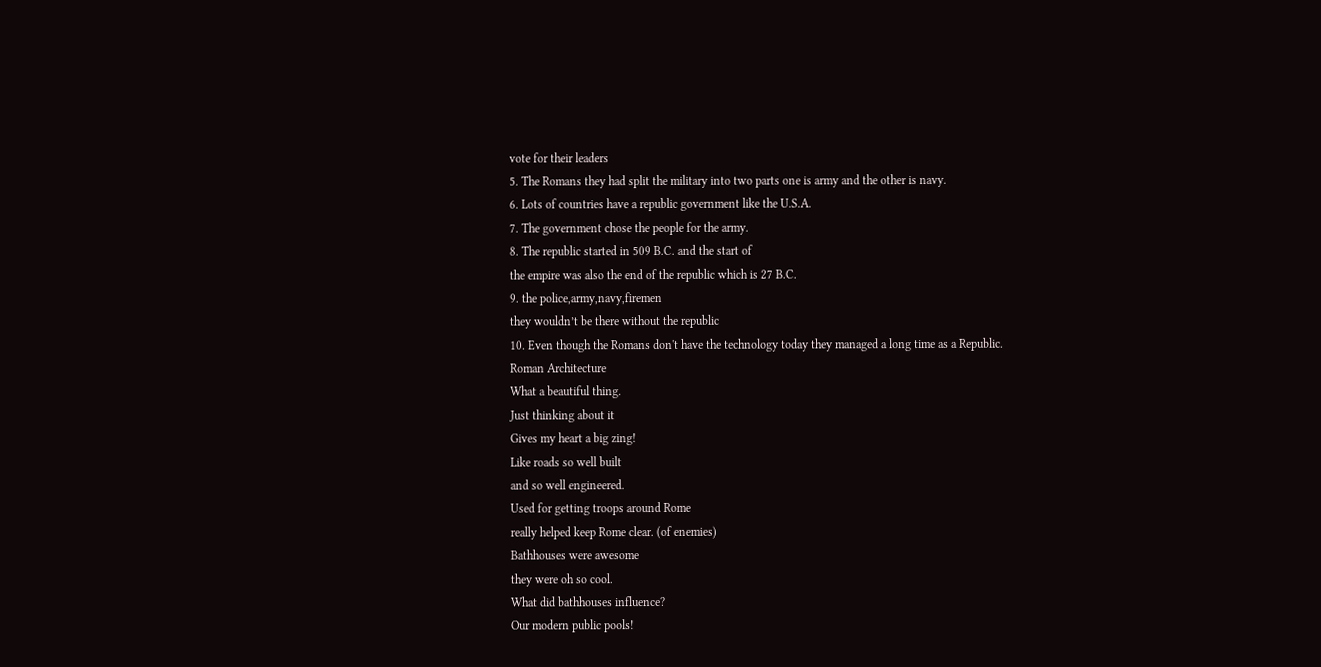vote for their leaders
5. The Romans they had split the military into two parts one is army and the other is navy.
6. Lots of countries have a republic government like the U.S.A.
7. The government chose the people for the army.
8. The republic started in 509 B.C. and the start of
the empire was also the end of the republic which is 27 B.C.
9. the police,army,navy,firemen
they wouldn’t be there without the republic
10. Even though the Romans don't have the technology today they managed a long time as a Republic.
Roman Architecture
What a beautiful thing.
Just thinking about it
Gives my heart a big zing!
Like roads so well built
and so well engineered.
Used for getting troops around Rome
really helped keep Rome clear. (of enemies)
Bathhouses were awesome
they were oh so cool.
What did bathhouses influence?
Our modern public pools!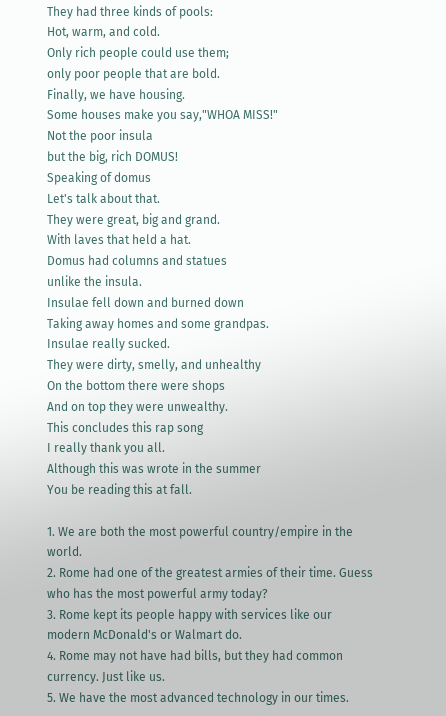They had three kinds of pools:
Hot, warm, and cold.
Only rich people could use them;
only poor people that are bold.
Finally, we have housing.
Some houses make you say,"WHOA MISS!"
Not the poor insula
but the big, rich DOMUS!
Speaking of domus
Let's talk about that.
They were great, big and grand.
With laves that held a hat.
Domus had columns and statues
unlike the insula.
Insulae fell down and burned down
Taking away homes and some grandpas.
Insulae really sucked.
They were dirty, smelly, and unhealthy
On the bottom there were shops
And on top they were unwealthy.
This concludes this rap song
I really thank you all.
Although this was wrote in the summer
You be reading this at fall.

1. We are both the most powerful country/empire in the world.
2. Rome had one of the greatest armies of their time. Guess who has the most powerful army today?
3. Rome kept its people happy with services like our modern McDonald's or Walmart do.
4. Rome may not have had bills, but they had common currency. Just like us.
5. We have the most advanced technology in our times.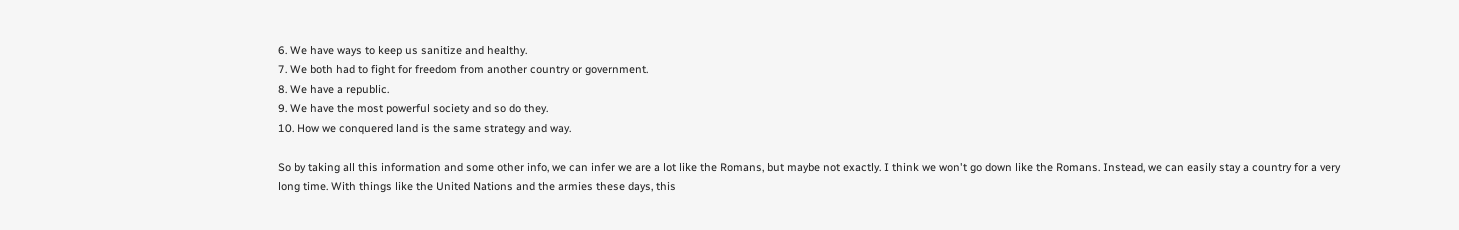6. We have ways to keep us sanitize and healthy.
7. We both had to fight for freedom from another country or government.
8. We have a republic.
9. We have the most powerful society and so do they.
10. How we conquered land is the same strategy and way.

So by taking all this information and some other info, we can infer we are a lot like the Romans, but maybe not exactly. I think we won't go down like the Romans. Instead, we can easily stay a country for a very long time. With things like the United Nations and the armies these days, this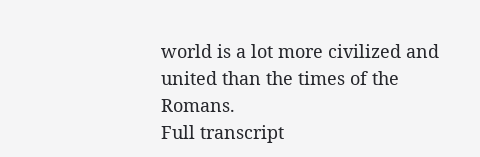world is a lot more civilized and united than the times of the Romans.
Full transcript